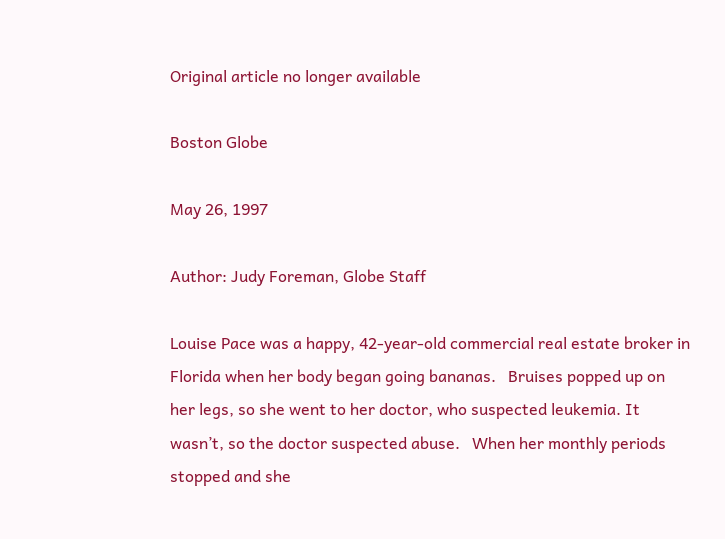Original article no longer available

Boston Globe

May 26, 1997

Author: Judy Foreman, Globe Staff

Louise Pace was a happy, 42-year-old commercial real estate broker in Florida when her body began going bananas.   Bruises popped up on her legs, so she went to her doctor, who suspected leukemia. It wasn’t, so the doctor suspected abuse.   When her monthly periods stopped and she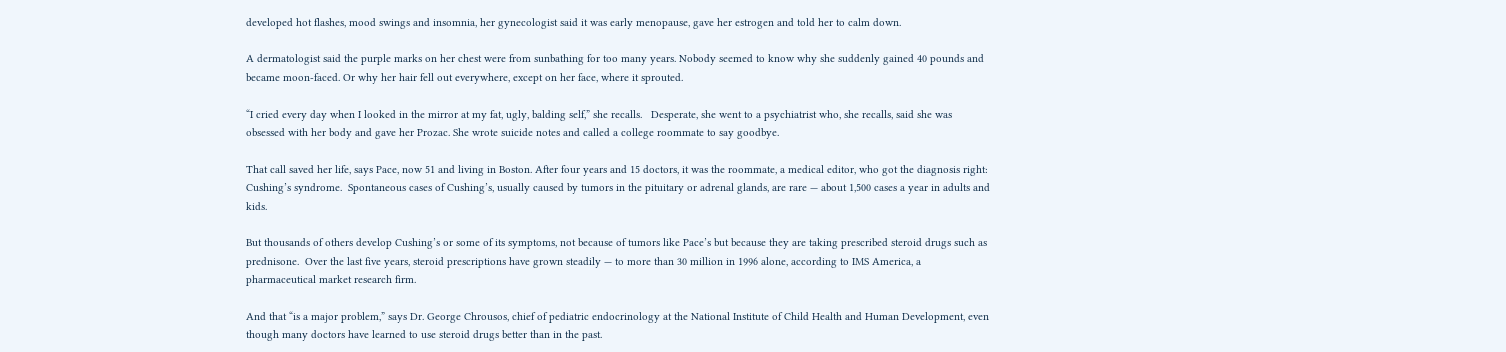developed hot flashes, mood swings and insomnia, her gynecologist said it was early menopause, gave her estrogen and told her to calm down.

A dermatologist said the purple marks on her chest were from sunbathing for too many years. Nobody seemed to know why she suddenly gained 40 pounds and became moon-faced. Or why her hair fell out everywhere, except on her face, where it sprouted.

“I cried every day when I looked in the mirror at my fat, ugly, balding self,” she recalls.   Desperate, she went to a psychiatrist who, she recalls, said she was obsessed with her body and gave her Prozac. She wrote suicide notes and called a college roommate to say goodbye.

That call saved her life, says Pace, now 51 and living in Boston. After four years and 15 doctors, it was the roommate, a medical editor, who got the diagnosis right: Cushing’s syndrome.  Spontaneous cases of Cushing’s, usually caused by tumors in the pituitary or adrenal glands, are rare — about 1,500 cases a year in adults and kids.

But thousands of others develop Cushing’s or some of its symptoms, not because of tumors like Pace’s but because they are taking prescribed steroid drugs such as prednisone.  Over the last five years, steroid prescriptions have grown steadily — to more than 30 million in 1996 alone, according to IMS America, a pharmaceutical market research firm.

And that “is a major problem,” says Dr. George Chrousos, chief of pediatric endocrinology at the National Institute of Child Health and Human Development, even though many doctors have learned to use steroid drugs better than in the past.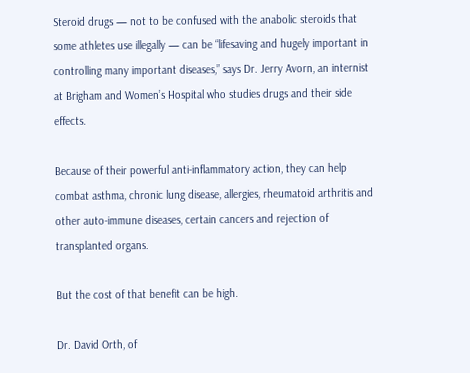Steroid drugs — not to be confused with the anabolic steroids that some athletes use illegally — can be “lifesaving and hugely important in controlling many important diseases,” says Dr. Jerry Avorn, an internist at Brigham and Women’s Hospital who studies drugs and their side effects.

Because of their powerful anti-inflammatory action, they can help combat asthma, chronic lung disease, allergies, rheumatoid arthritis and other auto-immune diseases, certain cancers and rejection of transplanted organs.

But the cost of that benefit can be high.

Dr. David Orth, of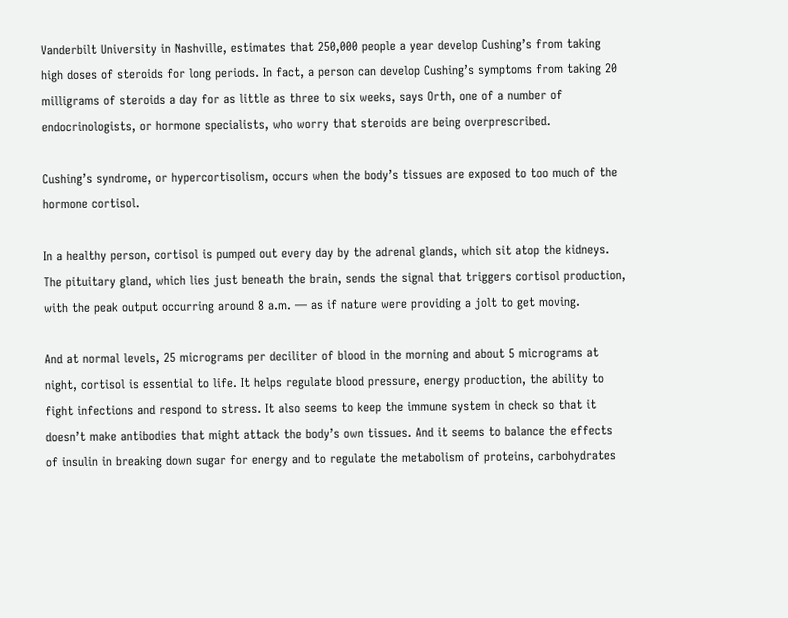Vanderbilt University in Nashville, estimates that 250,000 people a year develop Cushing’s from taking high doses of steroids for long periods. In fact, a person can develop Cushing’s symptoms from taking 20 milligrams of steroids a day for as little as three to six weeks, says Orth, one of a number of endocrinologists, or hormone specialists, who worry that steroids are being overprescribed.

Cushing’s syndrome, or hypercortisolism, occurs when the body’s tissues are exposed to too much of the hormone cortisol.

In a healthy person, cortisol is pumped out every day by the adrenal glands, which sit atop the kidneys. The pituitary gland, which lies just beneath the brain, sends the signal that triggers cortisol production, with the peak output occurring around 8 a.m. — as if nature were providing a jolt to get moving.

And at normal levels, 25 micrograms per deciliter of blood in the morning and about 5 micrograms at night, cortisol is essential to life. It helps regulate blood pressure, energy production, the ability to fight infections and respond to stress. It also seems to keep the immune system in check so that it doesn’t make antibodies that might attack the body’s own tissues. And it seems to balance the effects of insulin in breaking down sugar for energy and to regulate the metabolism of proteins, carbohydrates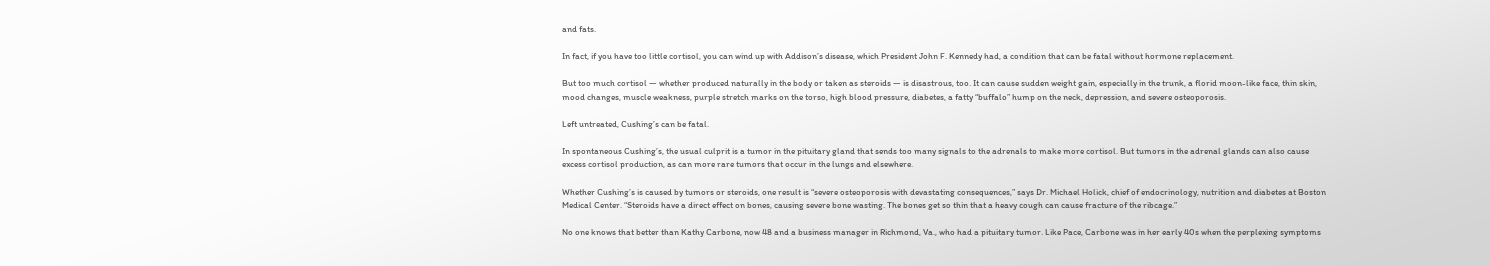and fats.

In fact, if you have too little cortisol, you can wind up with Addison’s disease, which President John F. Kennedy had, a condition that can be fatal without hormone replacement.

But too much cortisol — whether produced naturally in the body or taken as steroids — is disastrous, too. It can cause sudden weight gain, especially in the trunk, a florid moon-like face, thin skin, mood changes, muscle weakness, purple stretch marks on the torso, high blood pressure, diabetes, a fatty “buffalo” hump on the neck, depression, and severe osteoporosis.

Left untreated, Cushing’s can be fatal.

In spontaneous Cushing’s, the usual culprit is a tumor in the pituitary gland that sends too many signals to the adrenals to make more cortisol. But tumors in the adrenal glands can also cause excess cortisol production, as can more rare tumors that occur in the lungs and elsewhere.

Whether Cushing’s is caused by tumors or steroids, one result is “severe osteoporosis with devastating consequences,” says Dr. Michael Holick, chief of endocrinology, nutrition and diabetes at Boston Medical Center. “Steroids have a direct effect on bones, causing severe bone wasting. The bones get so thin that a heavy cough can cause fracture of the ribcage.”

No one knows that better than Kathy Carbone, now 48 and a business manager in Richmond, Va., who had a pituitary tumor. Like Pace, Carbone was in her early 40s when the perplexing symptoms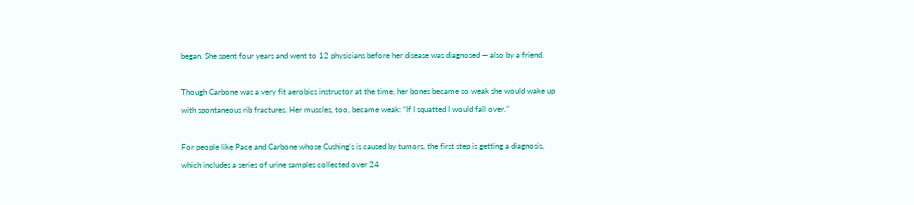began. She spent four years and went to 12 physicians before her disease was diagnosed — also by a friend.

Though Carbone was a very fit aerobics instructor at the time, her bones became so weak she would wake up with spontaneous rib fractures. Her muscles, too, became weak: “If I squatted I would fall over.”

For people like Pace and Carbone whose Cushing’s is caused by tumors, the first step is getting a diagnosis, which includes a series of urine samples collected over 24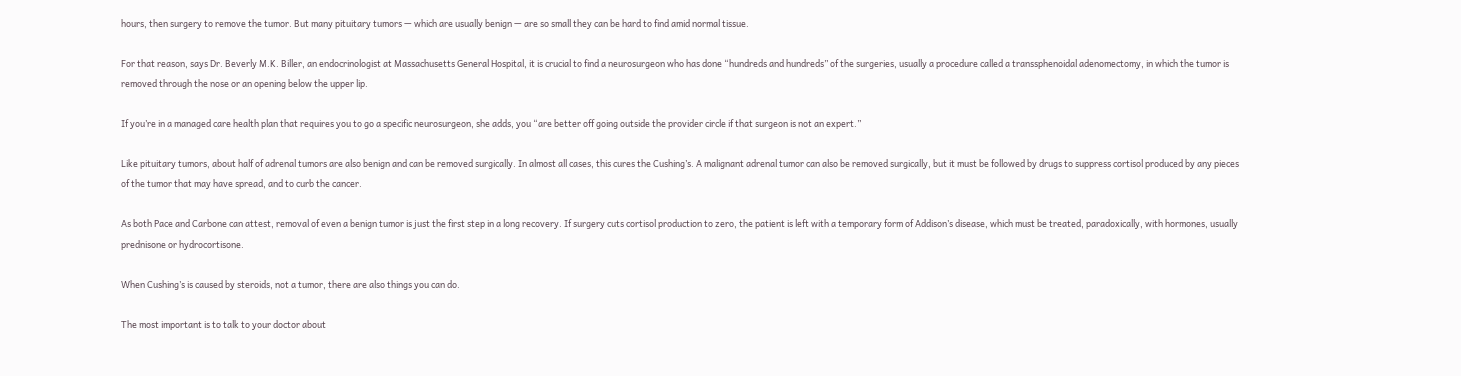hours, then surgery to remove the tumor. But many pituitary tumors — which are usually benign — are so small they can be hard to find amid normal tissue.

For that reason, says Dr. Beverly M.K. Biller, an endocrinologist at Massachusetts General Hospital, it is crucial to find a neurosurgeon who has done “hundreds and hundreds” of the surgeries, usually a procedure called a transsphenoidal adenomectomy, in which the tumor is removed through the nose or an opening below the upper lip.

If you’re in a managed care health plan that requires you to go a specific neurosurgeon, she adds, you “are better off going outside the provider circle if that surgeon is not an expert.”

Like pituitary tumors, about half of adrenal tumors are also benign and can be removed surgically. In almost all cases, this cures the Cushing’s. A malignant adrenal tumor can also be removed surgically, but it must be followed by drugs to suppress cortisol produced by any pieces of the tumor that may have spread, and to curb the cancer.

As both Pace and Carbone can attest, removal of even a benign tumor is just the first step in a long recovery. If surgery cuts cortisol production to zero, the patient is left with a temporary form of Addison’s disease, which must be treated, paradoxically, with hormones, usually prednisone or hydrocortisone.

When Cushing’s is caused by steroids, not a tumor, there are also things you can do.

The most important is to talk to your doctor about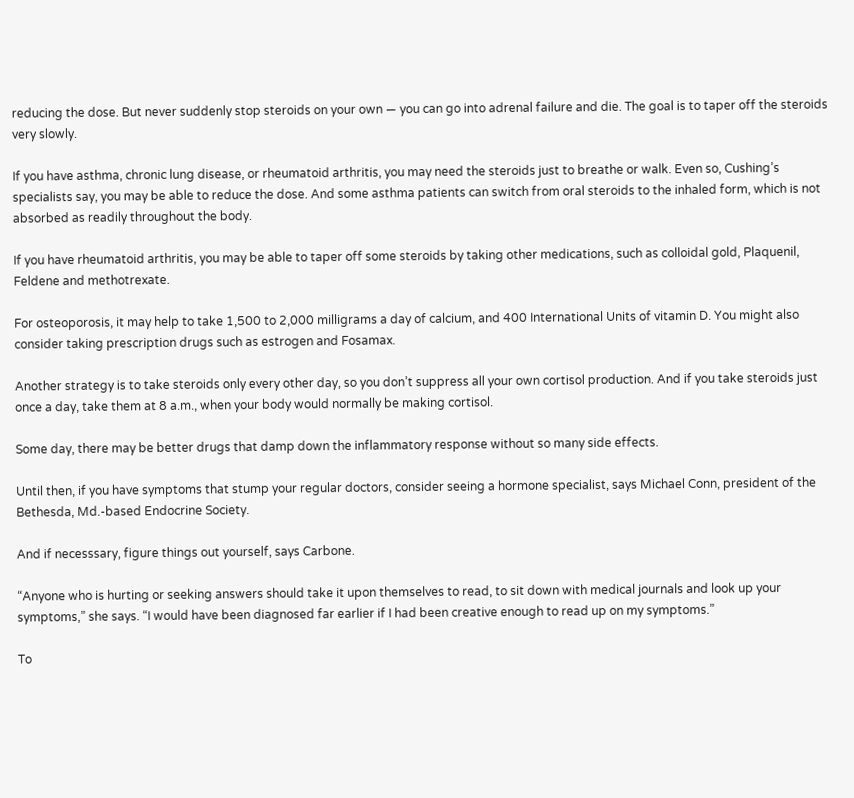reducing the dose. But never suddenly stop steroids on your own — you can go into adrenal failure and die. The goal is to taper off the steroids very slowly.

If you have asthma, chronic lung disease, or rheumatoid arthritis, you may need the steroids just to breathe or walk. Even so, Cushing’s specialists say, you may be able to reduce the dose. And some asthma patients can switch from oral steroids to the inhaled form, which is not absorbed as readily throughout the body.

If you have rheumatoid arthritis, you may be able to taper off some steroids by taking other medications, such as colloidal gold, Plaquenil, Feldene and methotrexate.

For osteoporosis, it may help to take 1,500 to 2,000 milligrams a day of calcium, and 400 International Units of vitamin D. You might also consider taking prescription drugs such as estrogen and Fosamax.

Another strategy is to take steroids only every other day, so you don’t suppress all your own cortisol production. And if you take steroids just once a day, take them at 8 a.m., when your body would normally be making cortisol.

Some day, there may be better drugs that damp down the inflammatory response without so many side effects.

Until then, if you have symptoms that stump your regular doctors, consider seeing a hormone specialist, says Michael Conn, president of the Bethesda, Md.-based Endocrine Society.

And if necesssary, figure things out yourself, says Carbone.

“Anyone who is hurting or seeking answers should take it upon themselves to read, to sit down with medical journals and look up your symptoms,” she says. “I would have been diagnosed far earlier if I had been creative enough to read up on my symptoms.”

To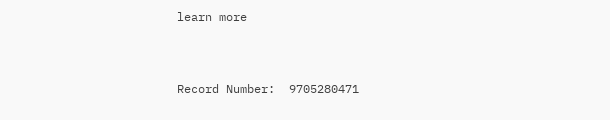learn more


Record Number:  9705280471